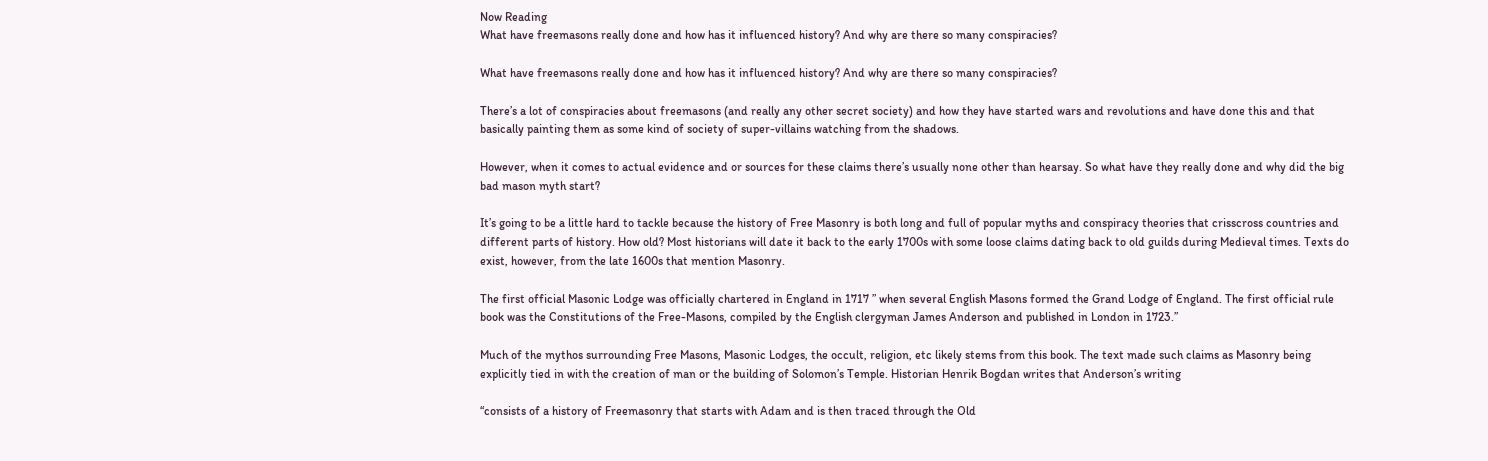Now Reading
What have freemasons really done and how has it influenced history? And why are there so many conspiracies?

What have freemasons really done and how has it influenced history? And why are there so many conspiracies?

There’s a lot of conspiracies about freemasons (and really any other secret society) and how they have started wars and revolutions and have done this and that basically painting them as some kind of society of super-villains watching from the shadows.

However, when it comes to actual evidence and or sources for these claims there’s usually none other than hearsay. So what have they really done and why did the big bad mason myth start?

It’s going to be a little hard to tackle because the history of Free Masonry is both long and full of popular myths and conspiracy theories that crisscross countries and different parts of history. How old? Most historians will date it back to the early 1700s with some loose claims dating back to old guilds during Medieval times. Texts do exist, however, from the late 1600s that mention Masonry.

The first official Masonic Lodge was officially chartered in England in 1717 ” when several English Masons formed the Grand Lodge of England. The first official rule book was the Constitutions of the Free-Masons, compiled by the English clergyman James Anderson and published in London in 1723.”

Much of the mythos surrounding Free Masons, Masonic Lodges, the occult, religion, etc likely stems from this book. The text made such claims as Masonry being explicitly tied in with the creation of man or the building of Solomon’s Temple. Historian Henrik Bogdan writes that Anderson’s writing

“consists of a history of Freemasonry that starts with Adam and is then traced through the Old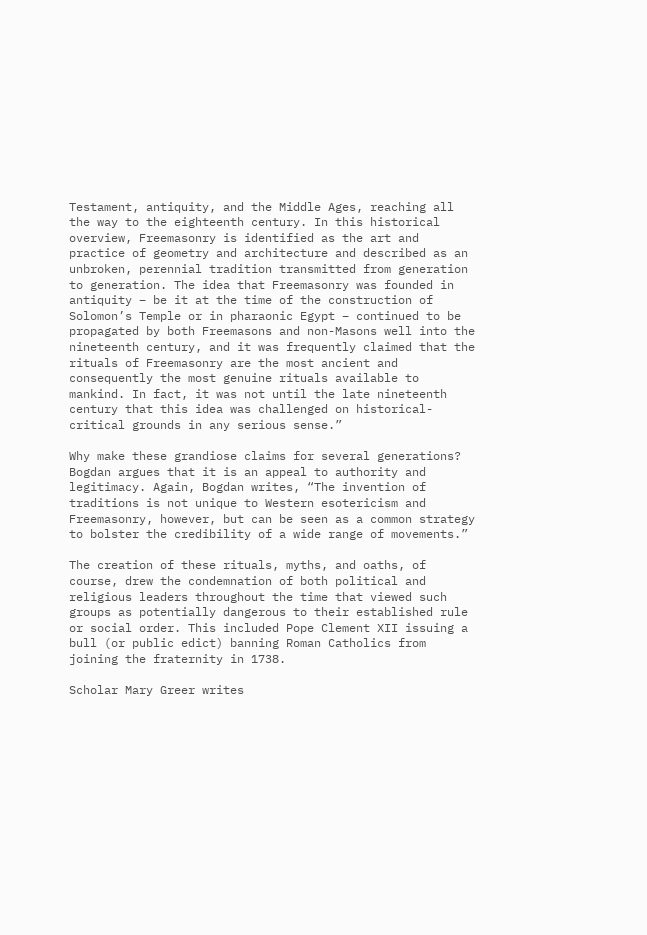Testament, antiquity, and the Middle Ages, reaching all the way to the eighteenth century. In this historical overview, Freemasonry is identified as the art and practice of geometry and architecture and described as an unbroken, perennial tradition transmitted from generation to generation. The idea that Freemasonry was founded in antiquity – be it at the time of the construction of Solomon’s Temple or in pharaonic Egypt – continued to be propagated by both Freemasons and non-Masons well into the nineteenth century, and it was frequently claimed that the rituals of Freemasonry are the most ancient and consequently the most genuine rituals available to mankind. In fact, it was not until the late nineteenth century that this idea was challenged on historical-critical grounds in any serious sense.”

Why make these grandiose claims for several generations? Bogdan argues that it is an appeal to authority and legitimacy. Again, Bogdan writes, “The invention of traditions is not unique to Western esotericism and Freemasonry, however, but can be seen as a common strategy to bolster the credibility of a wide range of movements.”

The creation of these rituals, myths, and oaths, of course, drew the condemnation of both political and religious leaders throughout the time that viewed such groups as potentially dangerous to their established rule or social order. This included Pope Clement XII issuing a bull (or public edict) banning Roman Catholics from joining the fraternity in 1738.

Scholar Mary Greer writes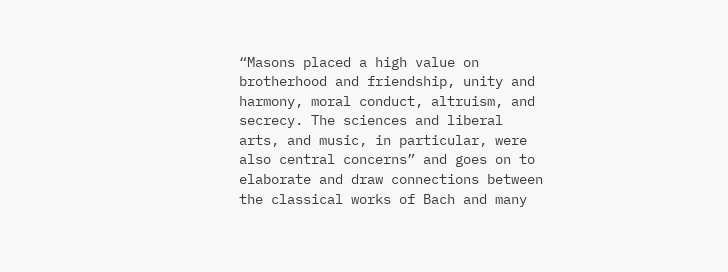“Masons placed a high value on brotherhood and friendship, unity and harmony, moral conduct, altruism, and secrecy. The sciences and liberal arts, and music, in particular, were also central concerns” and goes on to elaborate and draw connections between the classical works of Bach and many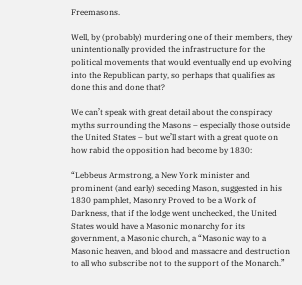Freemasons.

Well, by (probably) murdering one of their members, they unintentionally provided the infrastructure for the political movements that would eventually end up evolving into the Republican party, so perhaps that qualifies as done this and done that?

We can’t speak with great detail about the conspiracy myths surrounding the Masons – especially those outside the United States – but we’ll start with a great quote on how rabid the opposition had become by 1830:

“Lebbeus Armstrong, a New York minister and prominent (and early) seceding Mason, suggested in his 1830 pamphlet, Masonry Proved to be a Work of Darkness, that if the lodge went unchecked, the United States would have a Masonic monarchy for its government, a Masonic church, a “Masonic way to a Masonic heaven, and blood and massacre and destruction to all who subscribe not to the support of the Monarch.”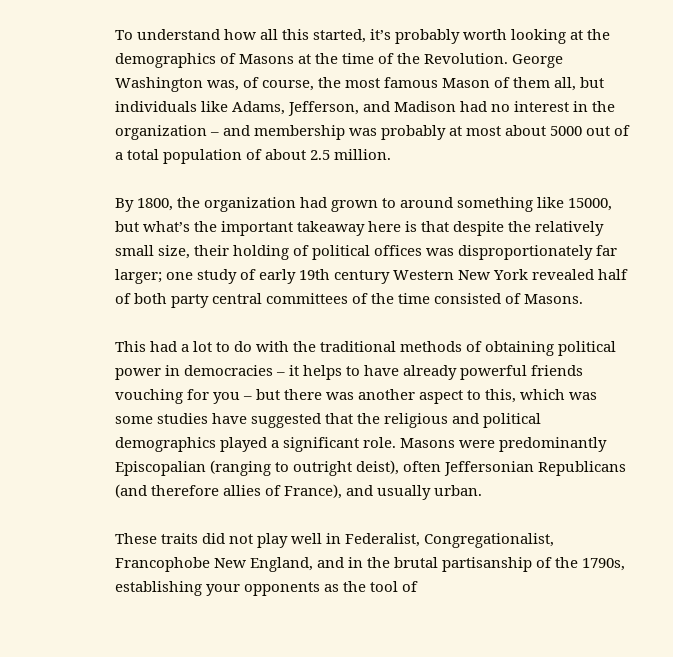To understand how all this started, it’s probably worth looking at the demographics of Masons at the time of the Revolution. George Washington was, of course, the most famous Mason of them all, but individuals like Adams, Jefferson, and Madison had no interest in the organization – and membership was probably at most about 5000 out of a total population of about 2.5 million.

By 1800, the organization had grown to around something like 15000, but what’s the important takeaway here is that despite the relatively small size, their holding of political offices was disproportionately far larger; one study of early 19th century Western New York revealed half of both party central committees of the time consisted of Masons.

This had a lot to do with the traditional methods of obtaining political power in democracies – it helps to have already powerful friends vouching for you – but there was another aspect to this, which was some studies have suggested that the religious and political demographics played a significant role. Masons were predominantly Episcopalian (ranging to outright deist), often Jeffersonian Republicans (and therefore allies of France), and usually urban.

These traits did not play well in Federalist, Congregationalist, Francophobe New England, and in the brutal partisanship of the 1790s, establishing your opponents as the tool of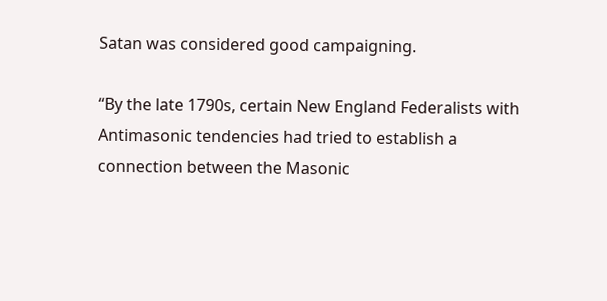Satan was considered good campaigning.

“By the late 1790s, certain New England Federalists with Antimasonic tendencies had tried to establish a connection between the Masonic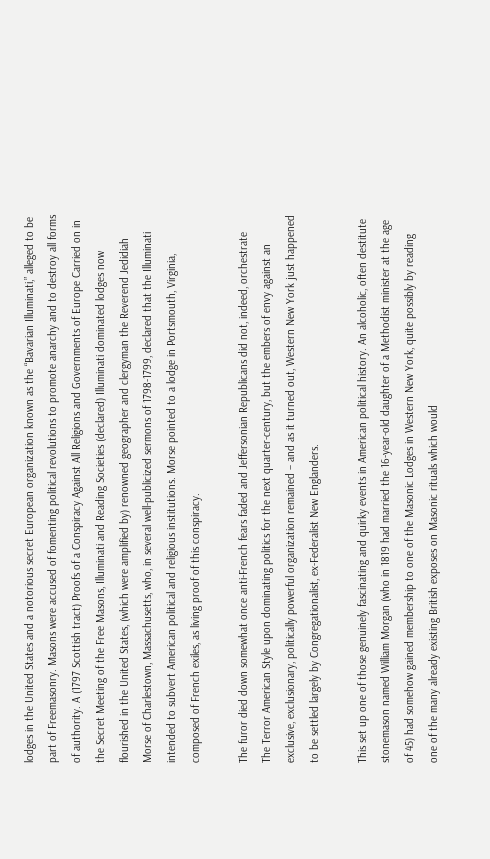lodges in the United States and a notorious secret European organization known as the “Bavarian Illuminati,” alleged to be part of Freemasonry. Masons were accused of fomenting political revolutions to promote anarchy and to destroy all forms of authority. A (1797 Scottish tract) Proofs of a Conspiracy Against All Religions and Governments of Europe Carried on in the Secret Meeting of the Free Masons, Illuminati and Reading Societies (declared) Illuminati dominated lodges now flourished in the United States, (which were amplified by) renowned geographer and clergyman the Reverend Jedidiah Morse of Charlestown, Massachusetts, who, in several well-publicized sermons of 1798-1799, declared that the Illuminati intended to subvert American political and religious institutions. Morse pointed to a lodge in Portsmouth, Virginia, composed of French exiles, as living proof of this conspiracy.

The furor died down somewhat once anti-French fears faded and Jeffersonian Republicans did not, indeed, orchestrate The Terror American Style upon dominating politics for the next quarter-century, but the embers of envy against an exclusive, exclusionary, politically powerful organization remained – and as it turned out, Western New York just happened to be settled largely by Congregationalist, ex-Federalist New Englanders.

This set up one of those genuinely fascinating and quirky events in American political history. An alcoholic, often destitute stonemason named William Morgan (who in 1819 had married the 16-year-old daughter of a Methodist minister at the age of 45) had somehow gained membership to one of the Masonic Lodges in Western New York, quite possibly by reading one of the many already existing British exposes on Masonic rituals which would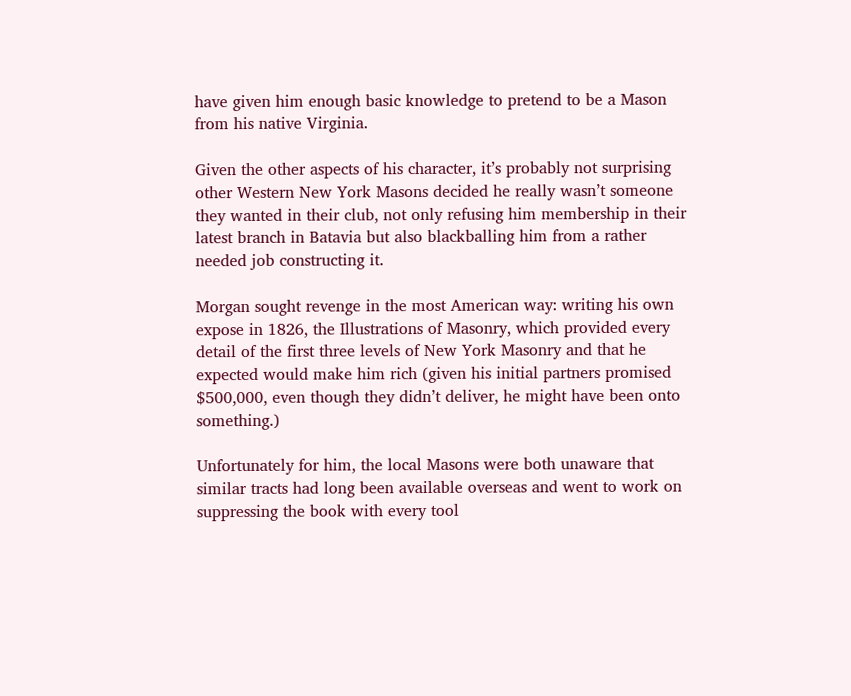have given him enough basic knowledge to pretend to be a Mason from his native Virginia.

Given the other aspects of his character, it’s probably not surprising other Western New York Masons decided he really wasn’t someone they wanted in their club, not only refusing him membership in their latest branch in Batavia but also blackballing him from a rather needed job constructing it.

Morgan sought revenge in the most American way: writing his own expose in 1826, the Illustrations of Masonry, which provided every detail of the first three levels of New York Masonry and that he expected would make him rich (given his initial partners promised $500,000, even though they didn’t deliver, he might have been onto something.)

Unfortunately for him, the local Masons were both unaware that similar tracts had long been available overseas and went to work on suppressing the book with every tool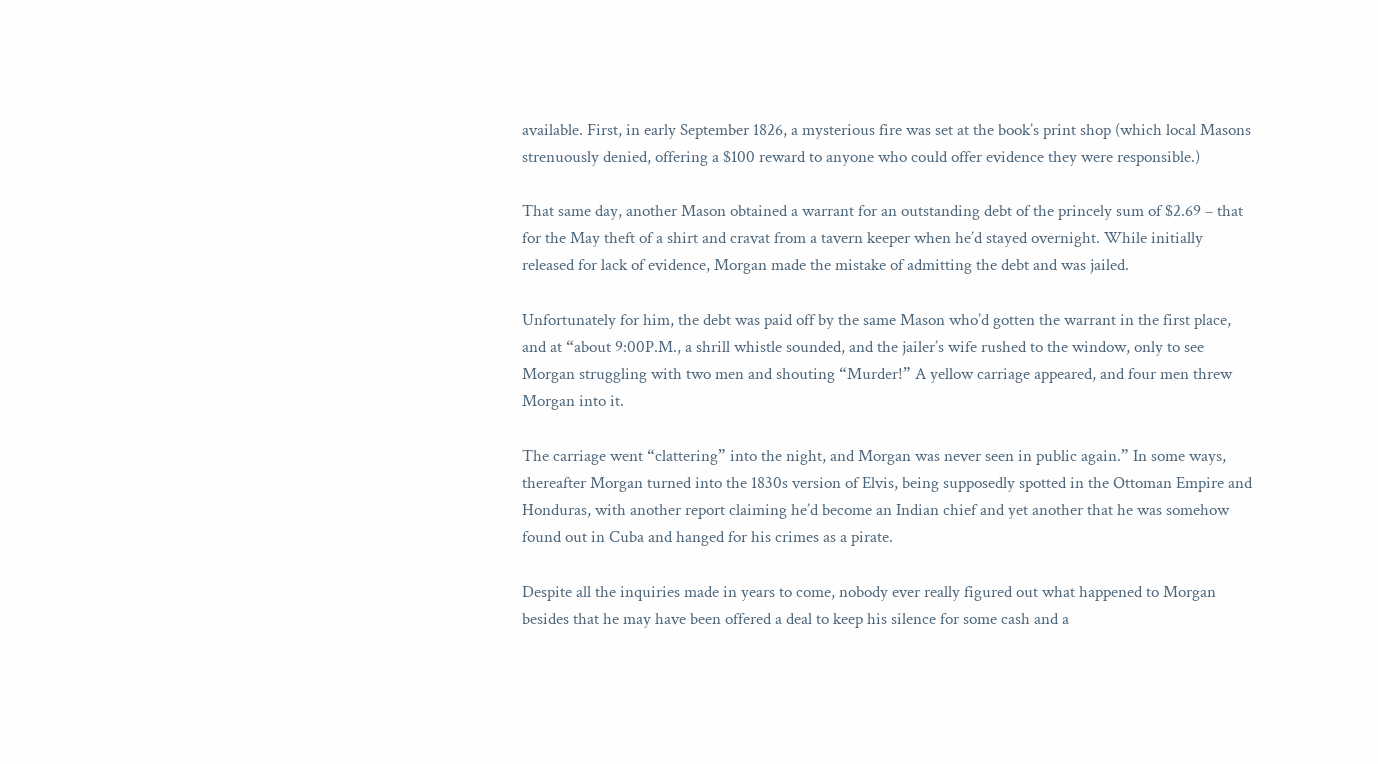available. First, in early September 1826, a mysterious fire was set at the book’s print shop (which local Masons strenuously denied, offering a $100 reward to anyone who could offer evidence they were responsible.)

That same day, another Mason obtained a warrant for an outstanding debt of the princely sum of $2.69 – that for the May theft of a shirt and cravat from a tavern keeper when he’d stayed overnight. While initially released for lack of evidence, Morgan made the mistake of admitting the debt and was jailed.

Unfortunately for him, the debt was paid off by the same Mason who’d gotten the warrant in the first place, and at “about 9:00P.M., a shrill whistle sounded, and the jailer’s wife rushed to the window, only to see Morgan struggling with two men and shouting “Murder!” A yellow carriage appeared, and four men threw Morgan into it.

The carriage went “clattering” into the night, and Morgan was never seen in public again.” In some ways, thereafter Morgan turned into the 1830s version of Elvis, being supposedly spotted in the Ottoman Empire and Honduras, with another report claiming he’d become an Indian chief and yet another that he was somehow found out in Cuba and hanged for his crimes as a pirate.

Despite all the inquiries made in years to come, nobody ever really figured out what happened to Morgan besides that he may have been offered a deal to keep his silence for some cash and a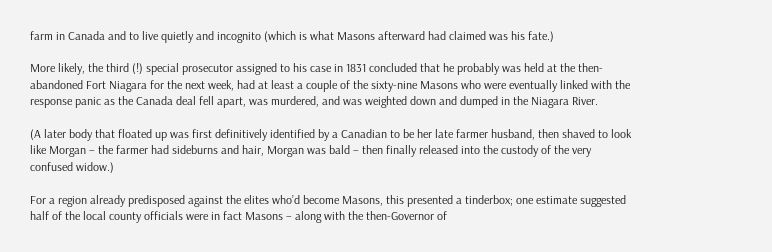farm in Canada and to live quietly and incognito (which is what Masons afterward had claimed was his fate.)

More likely, the third (!) special prosecutor assigned to his case in 1831 concluded that he probably was held at the then-abandoned Fort Niagara for the next week, had at least a couple of the sixty-nine Masons who were eventually linked with the response panic as the Canada deal fell apart, was murdered, and was weighted down and dumped in the Niagara River.

(A later body that floated up was first definitively identified by a Canadian to be her late farmer husband, then shaved to look like Morgan – the farmer had sideburns and hair, Morgan was bald – then finally released into the custody of the very confused widow.)

For a region already predisposed against the elites who’d become Masons, this presented a tinderbox; one estimate suggested half of the local county officials were in fact Masons – along with the then-Governor of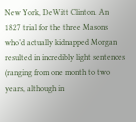New York, DeWitt Clinton. An 1827 trial for the three Masons who’d actually kidnapped Morgan resulted in incredibly light sentences (ranging from one month to two years, although in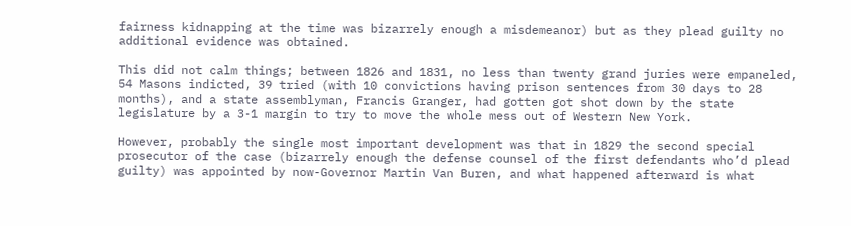fairness kidnapping at the time was bizarrely enough a misdemeanor) but as they plead guilty no additional evidence was obtained.

This did not calm things; between 1826 and 1831, no less than twenty grand juries were empaneled, 54 Masons indicted, 39 tried (with 10 convictions having prison sentences from 30 days to 28 months), and a state assemblyman, Francis Granger, had gotten got shot down by the state legislature by a 3-1 margin to try to move the whole mess out of Western New York.

However, probably the single most important development was that in 1829 the second special prosecutor of the case (bizarrely enough the defense counsel of the first defendants who’d plead guilty) was appointed by now-Governor Martin Van Buren, and what happened afterward is what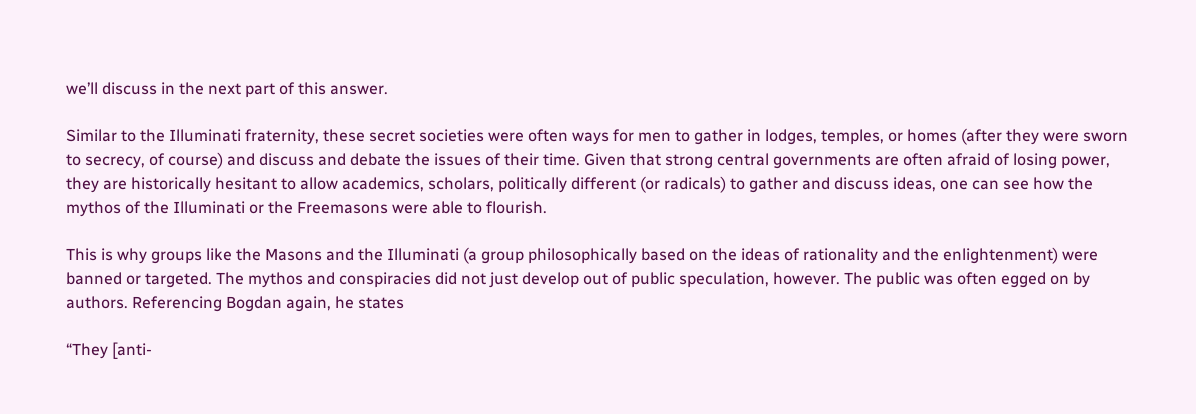we’ll discuss in the next part of this answer.

Similar to the Illuminati fraternity, these secret societies were often ways for men to gather in lodges, temples, or homes (after they were sworn to secrecy, of course) and discuss and debate the issues of their time. Given that strong central governments are often afraid of losing power, they are historically hesitant to allow academics, scholars, politically different (or radicals) to gather and discuss ideas, one can see how the mythos of the Illuminati or the Freemasons were able to flourish.

This is why groups like the Masons and the Illuminati (a group philosophically based on the ideas of rationality and the enlightenment) were banned or targeted. The mythos and conspiracies did not just develop out of public speculation, however. The public was often egged on by authors. Referencing Bogdan again, he states

“They [anti-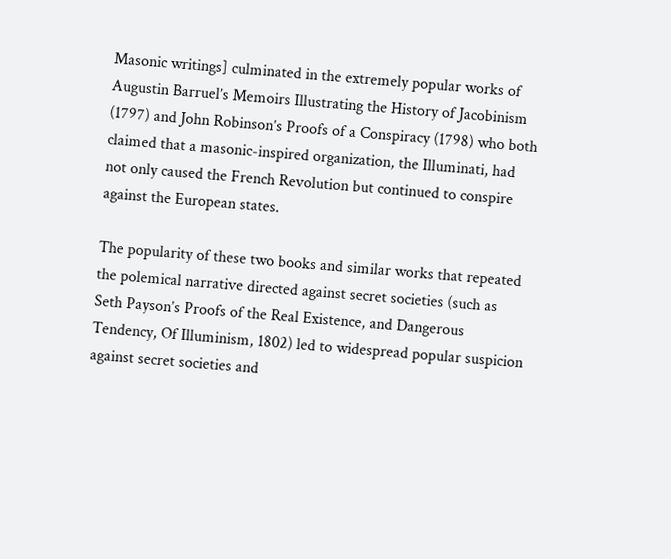Masonic writings] culminated in the extremely popular works of Augustin Barruel’s Memoirs Illustrating the History of Jacobinism (1797) and John Robinson’s Proofs of a Conspiracy (1798) who both claimed that a masonic-inspired organization, the Illuminati, had not only caused the French Revolution but continued to conspire against the European states.

The popularity of these two books and similar works that repeated the polemical narrative directed against secret societies (such as Seth Payson’s Proofs of the Real Existence, and Dangerous Tendency, Of Illuminism, 1802) led to widespread popular suspicion against secret societies and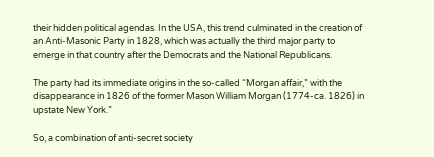their hidden political agendas. In the USA, this trend culminated in the creation of an Anti-Masonic Party in 1828, which was actually the third major party to emerge in that country after the Democrats and the National Republicans.

The party had its immediate origins in the so-called “Morgan affair,” with the disappearance in 1826 of the former Mason William Morgan (1774-ca. 1826) in upstate New York.”

So, a combination of anti-secret society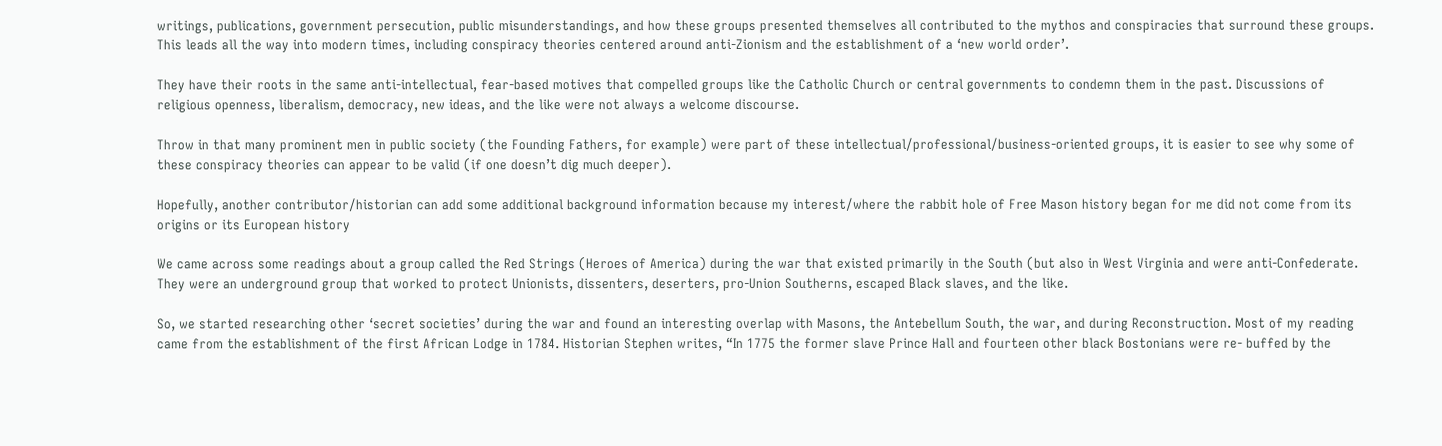writings, publications, government persecution, public misunderstandings, and how these groups presented themselves all contributed to the mythos and conspiracies that surround these groups. This leads all the way into modern times, including conspiracy theories centered around anti-Zionism and the establishment of a ‘new world order’.

They have their roots in the same anti-intellectual, fear-based motives that compelled groups like the Catholic Church or central governments to condemn them in the past. Discussions of religious openness, liberalism, democracy, new ideas, and the like were not always a welcome discourse.

Throw in that many prominent men in public society (the Founding Fathers, for example) were part of these intellectual/professional/business-oriented groups, it is easier to see why some of these conspiracy theories can appear to be valid (if one doesn’t dig much deeper).

Hopefully, another contributor/historian can add some additional background information because my interest/where the rabbit hole of Free Mason history began for me did not come from its origins or its European history

We came across some readings about a group called the Red Strings (Heroes of America) during the war that existed primarily in the South (but also in West Virginia and were anti-Confederate. They were an underground group that worked to protect Unionists, dissenters, deserters, pro-Union Southerns, escaped Black slaves, and the like.

So, we started researching other ‘secret societies’ during the war and found an interesting overlap with Masons, the Antebellum South, the war, and during Reconstruction. Most of my reading came from the establishment of the first African Lodge in 1784. Historian Stephen writes, “In 1775 the former slave Prince Hall and fourteen other black Bostonians were re- buffed by the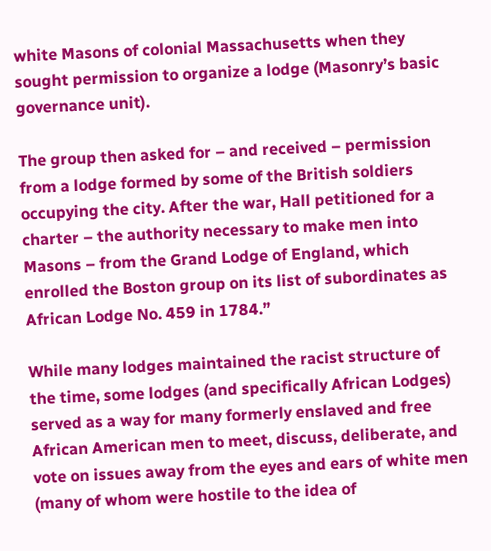white Masons of colonial Massachusetts when they sought permission to organize a lodge (Masonry’s basic governance unit).

The group then asked for – and received – permission from a lodge formed by some of the British soldiers occupying the city. After the war, Hall petitioned for a charter – the authority necessary to make men into Masons – from the Grand Lodge of England, which enrolled the Boston group on its list of subordinates as African Lodge No. 459 in 1784.”

While many lodges maintained the racist structure of the time, some lodges (and specifically African Lodges) served as a way for many formerly enslaved and free African American men to meet, discuss, deliberate, and vote on issues away from the eyes and ears of white men (many of whom were hostile to the idea of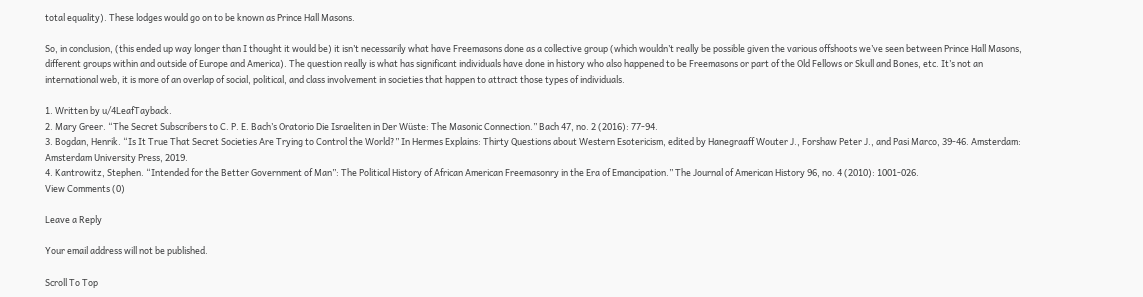total equality). These lodges would go on to be known as Prince Hall Masons.

So, in conclusion, (this ended up way longer than I thought it would be) it isn’t necessarily what have Freemasons done as a collective group (which wouldn’t really be possible given the various offshoots we’ve seen between Prince Hall Masons, different groups within and outside of Europe and America). The question really is what has significant individuals have done in history who also happened to be Freemasons or part of the Old Fellows or Skull and Bones, etc. It’s not an international web, it is more of an overlap of social, political, and class involvement in societies that happen to attract those types of individuals.

1. Written by u/4LeafTayback.
2. Mary Greer. “The Secret Subscribers to C. P. E. Bach’s Oratorio Die Israeliten in Der Wüste: The Masonic Connection.” Bach 47, no. 2 (2016): 77-94.
3. Bogdan, Henrik. “Is It True That Secret Societies Are Trying to Control the World?” In Hermes Explains: Thirty Questions about Western Esotericism, edited by Hanegraaff Wouter J., Forshaw Peter J., and Pasi Marco, 39-46. Amsterdam: Amsterdam University Press, 2019.
4. Kantrowitz, Stephen. “Intended for the Better Government of Man”: The Political History of African American Freemasonry in the Era of Emancipation.” The Journal of American History 96, no. 4 (2010): 1001-026.
View Comments (0)

Leave a Reply

Your email address will not be published.

Scroll To Top